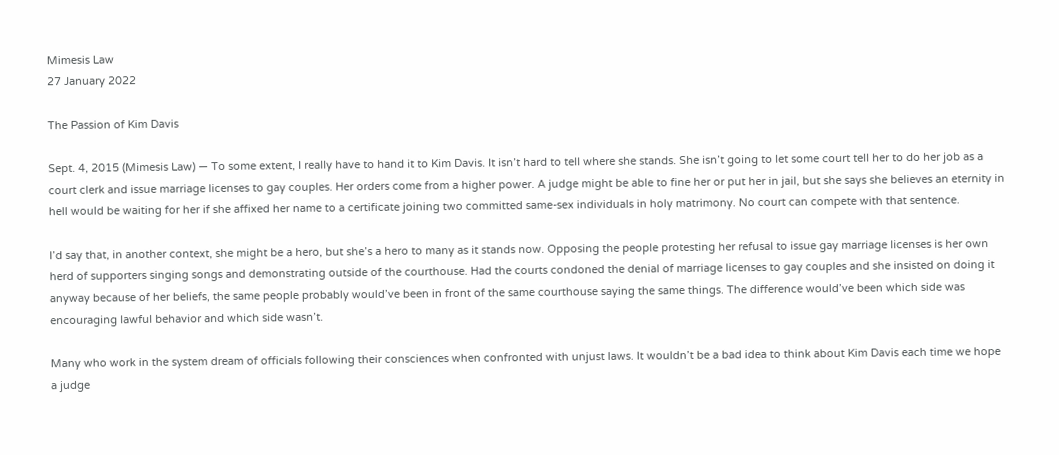Mimesis Law
27 January 2022

The Passion of Kim Davis

Sept. 4, 2015 (Mimesis Law) — To some extent, I really have to hand it to Kim Davis. It isn’t hard to tell where she stands. She isn’t going to let some court tell her to do her job as a court clerk and issue marriage licenses to gay couples. Her orders come from a higher power. A judge might be able to fine her or put her in jail, but she says she believes an eternity in hell would be waiting for her if she affixed her name to a certificate joining two committed same-sex individuals in holy matrimony. No court can compete with that sentence.

I’d say that, in another context, she might be a hero, but she’s a hero to many as it stands now. Opposing the people protesting her refusal to issue gay marriage licenses is her own herd of supporters singing songs and demonstrating outside of the courthouse. Had the courts condoned the denial of marriage licenses to gay couples and she insisted on doing it anyway because of her beliefs, the same people probably would’ve been in front of the same courthouse saying the same things. The difference would’ve been which side was encouraging lawful behavior and which side wasn’t.

Many who work in the system dream of officials following their consciences when confronted with unjust laws. It wouldn’t be a bad idea to think about Kim Davis each time we hope a judge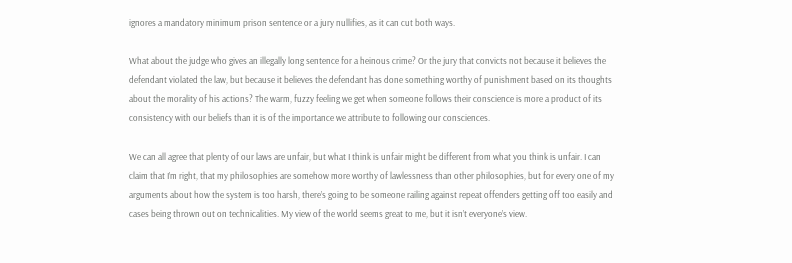ignores a mandatory minimum prison sentence or a jury nullifies, as it can cut both ways.

What about the judge who gives an illegally long sentence for a heinous crime? Or the jury that convicts not because it believes the defendant violated the law, but because it believes the defendant has done something worthy of punishment based on its thoughts about the morality of his actions? The warm, fuzzy feeling we get when someone follows their conscience is more a product of its consistency with our beliefs than it is of the importance we attribute to following our consciences.

We can all agree that plenty of our laws are unfair, but what I think is unfair might be different from what you think is unfair. I can claim that I’m right, that my philosophies are somehow more worthy of lawlessness than other philosophies, but for every one of my arguments about how the system is too harsh, there’s going to be someone railing against repeat offenders getting off too easily and cases being thrown out on technicalities. My view of the world seems great to me, but it isn’t everyone’s view.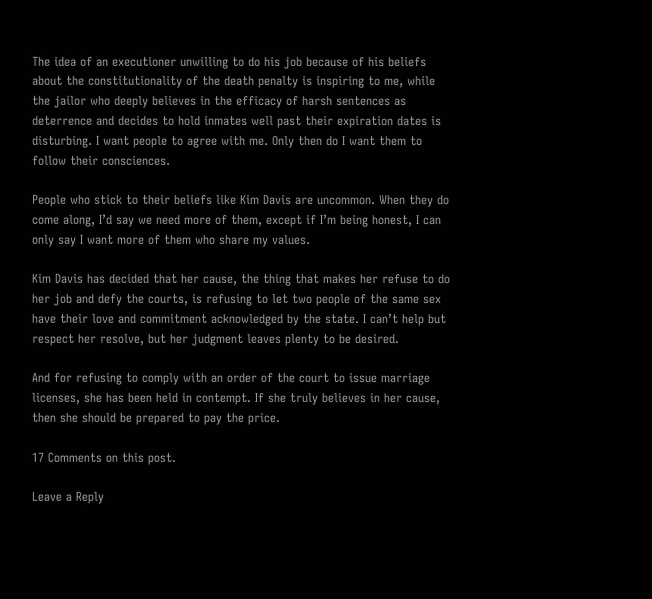The idea of an executioner unwilling to do his job because of his beliefs about the constitutionality of the death penalty is inspiring to me, while the jailor who deeply believes in the efficacy of harsh sentences as deterrence and decides to hold inmates well past their expiration dates is disturbing. I want people to agree with me. Only then do I want them to follow their consciences.

People who stick to their beliefs like Kim Davis are uncommon. When they do come along, I’d say we need more of them, except if I’m being honest, I can only say I want more of them who share my values.

Kim Davis has decided that her cause, the thing that makes her refuse to do her job and defy the courts, is refusing to let two people of the same sex have their love and commitment acknowledged by the state. I can’t help but respect her resolve, but her judgment leaves plenty to be desired.

And for refusing to comply with an order of the court to issue marriage licenses, she has been held in contempt. If she truly believes in her cause, then she should be prepared to pay the price.

17 Comments on this post.

Leave a Reply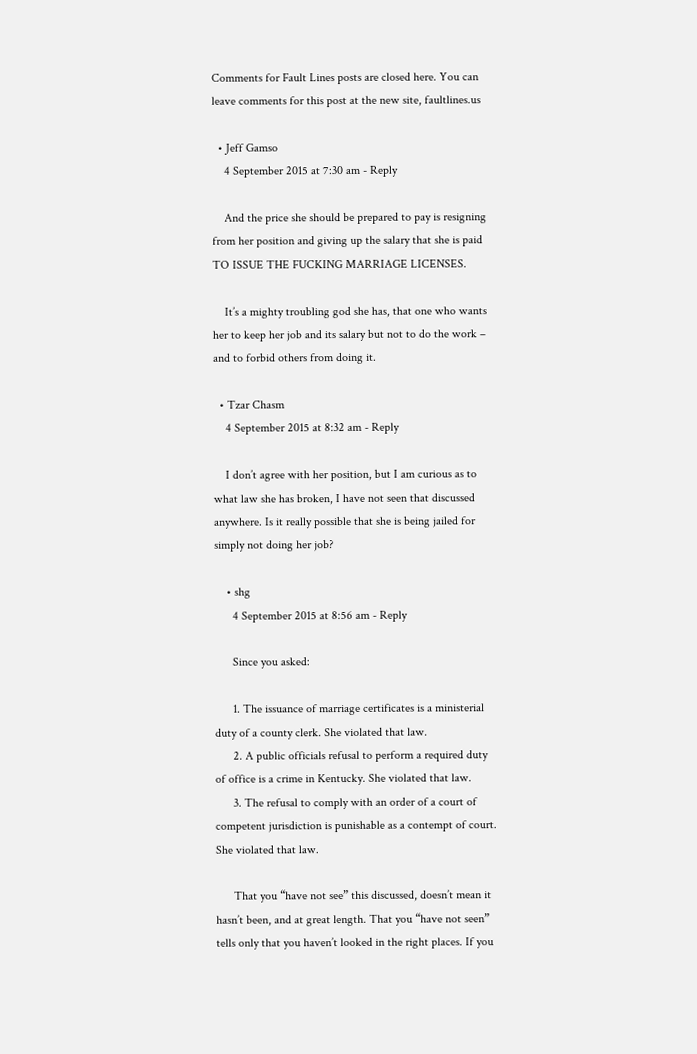Comments for Fault Lines posts are closed here. You can leave comments for this post at the new site, faultlines.us

  • Jeff Gamso
    4 September 2015 at 7:30 am - Reply

    And the price she should be prepared to pay is resigning from her position and giving up the salary that she is paid TO ISSUE THE FUCKING MARRIAGE LICENSES.

    It’s a mighty troubling god she has, that one who wants her to keep her job and its salary but not to do the work – and to forbid others from doing it.

  • Tzar Chasm
    4 September 2015 at 8:32 am - Reply

    I don’t agree with her position, but I am curious as to what law she has broken, I have not seen that discussed anywhere. Is it really possible that she is being jailed for simply not doing her job?

    • shg
      4 September 2015 at 8:56 am - Reply

      Since you asked:

      1. The issuance of marriage certificates is a ministerial duty of a county clerk. She violated that law.
      2. A public officials refusal to perform a required duty of office is a crime in Kentucky. She violated that law.
      3. The refusal to comply with an order of a court of competent jurisdiction is punishable as a contempt of court. She violated that law.

      That you “have not see” this discussed, doesn’t mean it hasn’t been, and at great length. That you “have not seen” tells only that you haven’t looked in the right places. If you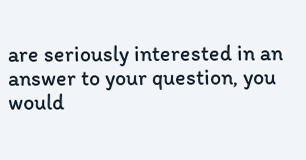are seriously interested in an answer to your question, you would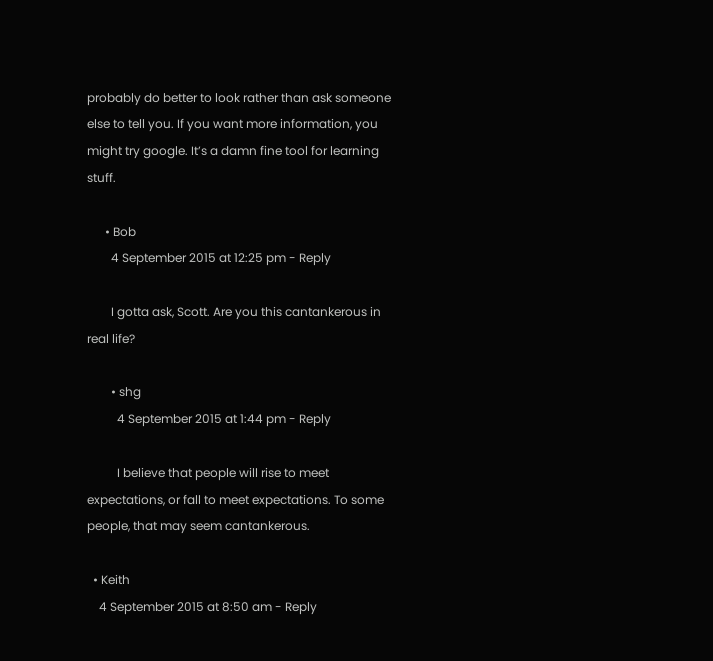probably do better to look rather than ask someone else to tell you. If you want more information, you might try google. It’s a damn fine tool for learning stuff.

      • Bob
        4 September 2015 at 12:25 pm - Reply

        I gotta ask, Scott. Are you this cantankerous in real life?

        • shg
          4 September 2015 at 1:44 pm - Reply

          I believe that people will rise to meet expectations, or fall to meet expectations. To some people, that may seem cantankerous.

  • Keith
    4 September 2015 at 8:50 am - Reply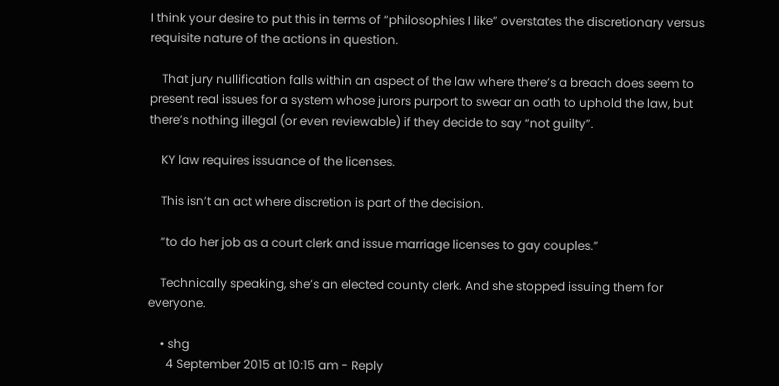I think your desire to put this in terms of “philosophies I like” overstates the discretionary versus requisite nature of the actions in question.

    That jury nullification falls within an aspect of the law where there’s a breach does seem to present real issues for a system whose jurors purport to swear an oath to uphold the law, but there’s nothing illegal (or even reviewable) if they decide to say “not guilty”.

    KY law requires issuance of the licenses.

    This isn’t an act where discretion is part of the decision.

    “to do her job as a court clerk and issue marriage licenses to gay couples.”

    Technically speaking, she’s an elected county clerk. And she stopped issuing them for everyone.

    • shg
      4 September 2015 at 10:15 am - Reply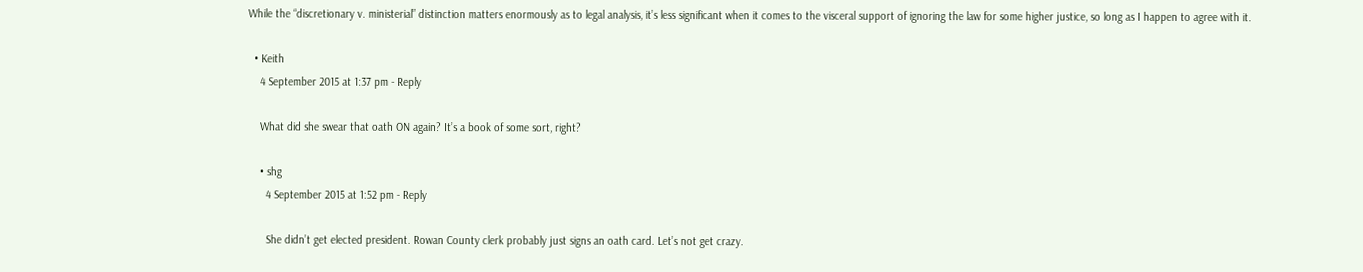While the “discretionary v. ministerial” distinction matters enormously as to legal analysis, it’s less significant when it comes to the visceral support of ignoring the law for some higher justice, so long as I happen to agree with it.

  • Keith
    4 September 2015 at 1:37 pm - Reply

    What did she swear that oath ON again? It’s a book of some sort, right?

    • shg
      4 September 2015 at 1:52 pm - Reply

      She didn’t get elected president. Rowan County clerk probably just signs an oath card. Let’s not get crazy.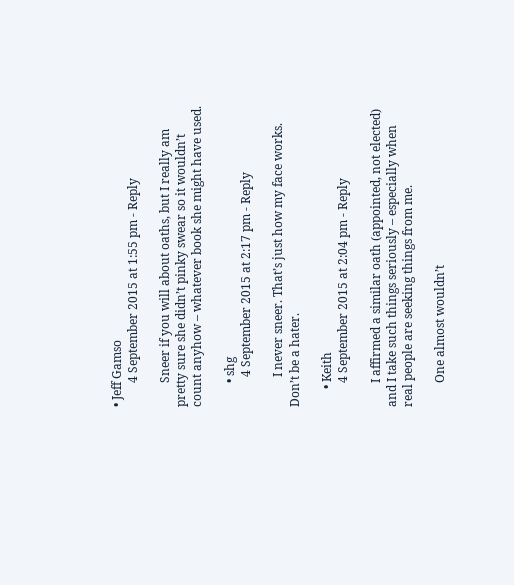• Jeff Gamso
        4 September 2015 at 1:55 pm - Reply

        Sneer if you will about oaths, but I really am pretty sure she didn’t pinky swear so it wouldn’t count anyhow – whatever book she might have used.

        • shg
          4 September 2015 at 2:17 pm - Reply

          I never sneer. That’s just how my face works. Don’t be a hater.

      • Keith
        4 September 2015 at 2:04 pm - Reply

        I affirmed a similar oath (appointed, not elected) and I take such things seriously – especially when real people are seeking things from me.

        One almost wouldn’t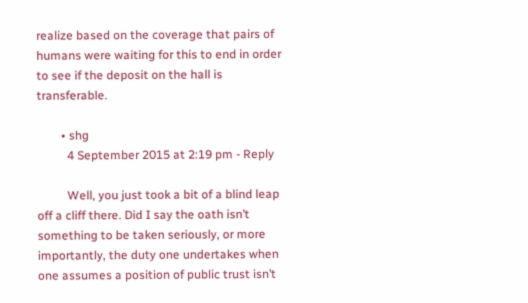realize based on the coverage that pairs of humans were waiting for this to end in order to see if the deposit on the hall is transferable.

        • shg
          4 September 2015 at 2:19 pm - Reply

          Well, you just took a bit of a blind leap off a cliff there. Did I say the oath isn’t something to be taken seriously, or more importantly, the duty one undertakes when one assumes a position of public trust isn’t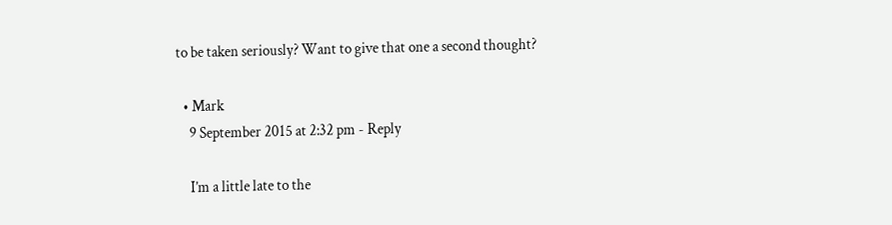to be taken seriously? Want to give that one a second thought?

  • Mark
    9 September 2015 at 2:32 pm - Reply

    I’m a little late to the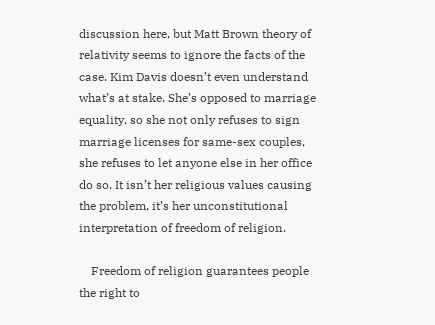discussion here, but Matt Brown theory of relativity seems to ignore the facts of the case. Kim Davis doesn’t even understand what’s at stake. She’s opposed to marriage equality, so she not only refuses to sign marriage licenses for same-sex couples, she refuses to let anyone else in her office do so. It isn’t her religious values causing the problem, it’s her unconstitutional interpretation of freedom of religion.

    Freedom of religion guarantees people the right to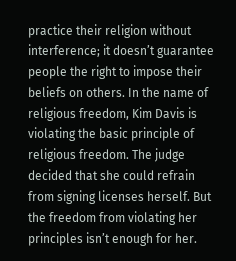practice their religion without interference; it doesn’t guarantee people the right to impose their beliefs on others. In the name of religious freedom, Kim Davis is violating the basic principle of religious freedom. The judge decided that she could refrain from signing licenses herself. But the freedom from violating her principles isn’t enough for her.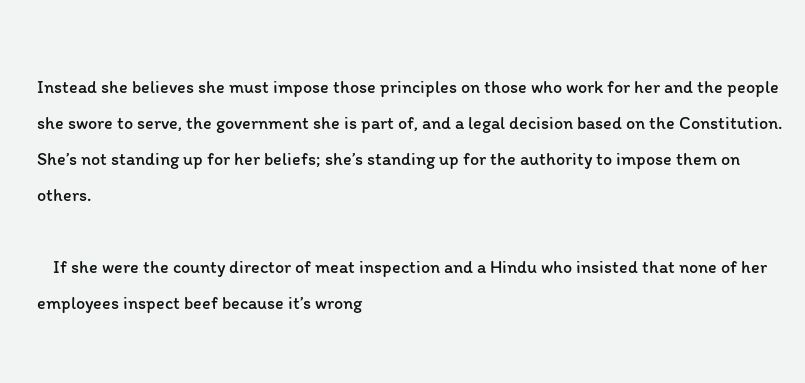Instead she believes she must impose those principles on those who work for her and the people she swore to serve, the government she is part of, and a legal decision based on the Constitution. She’s not standing up for her beliefs; she’s standing up for the authority to impose them on others.

    If she were the county director of meat inspection and a Hindu who insisted that none of her employees inspect beef because it’s wrong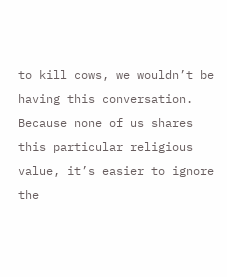to kill cows, we wouldn’t be having this conversation. Because none of us shares this particular religious value, it’s easier to ignore the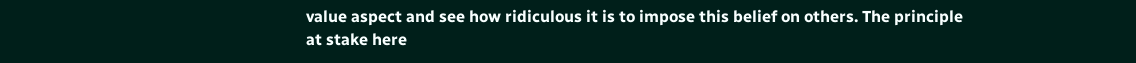value aspect and see how ridiculous it is to impose this belief on others. The principle at stake here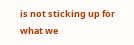is not sticking up for what we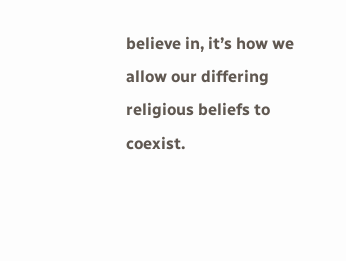believe in, it’s how we allow our differing religious beliefs to coexist.